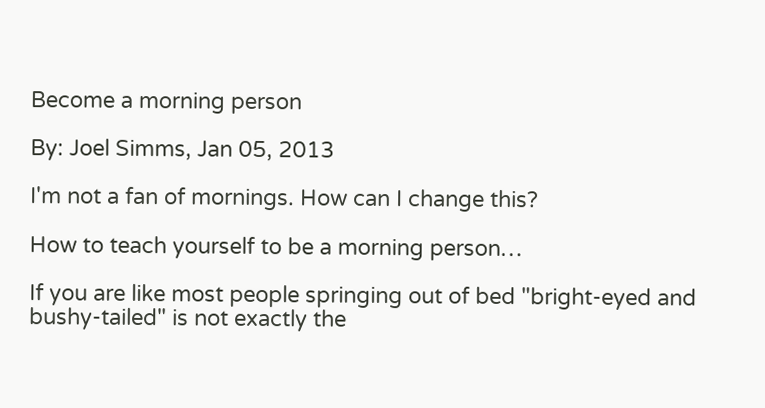Become a morning person

By: Joel Simms, Jan 05, 2013

I'm not a fan of mornings. How can I change this?

How to teach yourself to be a morning person…

If you are like most people springing out of bed "bright-eyed and bushy-tailed" is not exactly the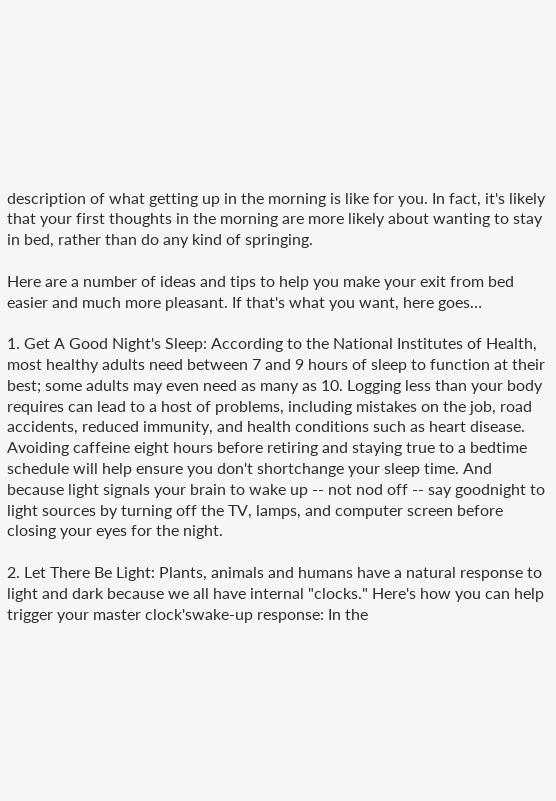description of what getting up in the morning is like for you. In fact, it's likely that your first thoughts in the morning are more likely about wanting to stay in bed, rather than do any kind of springing.

Here are a number of ideas and tips to help you make your exit from bed easier and much more pleasant. If that's what you want, here goes…

1. Get A Good Night's Sleep: According to the National Institutes of Health, most healthy adults need between 7 and 9 hours of sleep to function at their best; some adults may even need as many as 10. Logging less than your body requires can lead to a host of problems, including mistakes on the job, road accidents, reduced immunity, and health conditions such as heart disease. Avoiding caffeine eight hours before retiring and staying true to a bedtime schedule will help ensure you don't shortchange your sleep time. And because light signals your brain to wake up -- not nod off -- say goodnight to light sources by turning off the TV, lamps, and computer screen before closing your eyes for the night.

2. Let There Be Light: Plants, animals and humans have a natural response to light and dark because we all have internal "clocks." Here's how you can help trigger your master clock'swake-up response: In the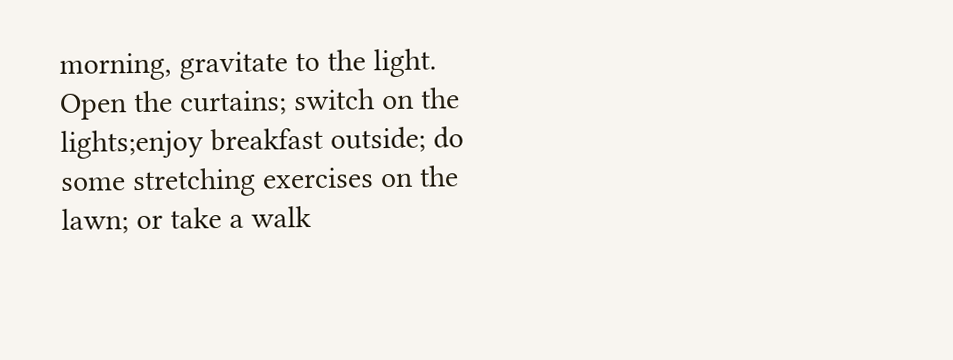morning, gravitate to the light. Open the curtains; switch on the lights;enjoy breakfast outside; do some stretching exercises on the lawn; or take a walk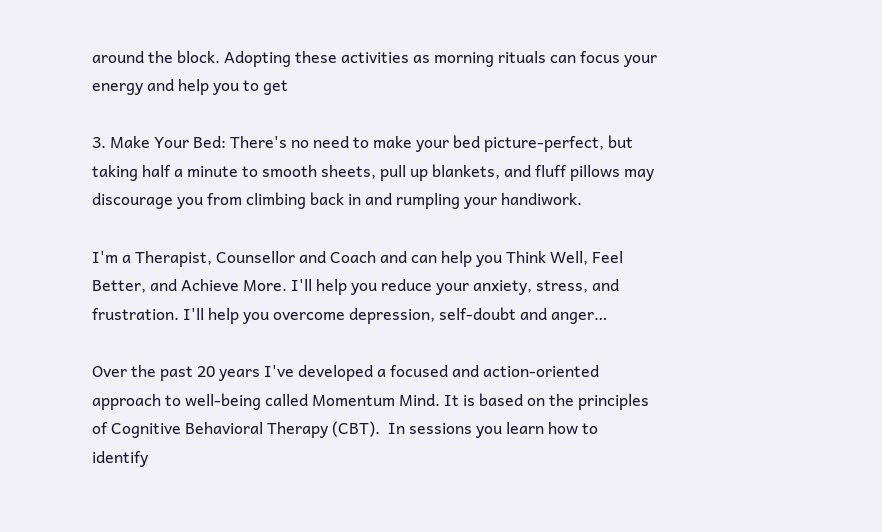around the block. Adopting these activities as morning rituals can focus your energy and help you to get

3. Make Your Bed: There's no need to make your bed picture-perfect, but taking half a minute to smooth sheets, pull up blankets, and fluff pillows may discourage you from climbing back in and rumpling your handiwork.

I'm a Therapist, Counsellor and Coach and can help you Think Well, Feel Better, and Achieve More. I'll help you reduce your anxiety, stress, and frustration. I'll help you overcome depression, self-doubt and anger…

Over the past 20 years I've developed a focused and action-oriented approach to well-being called Momentum Mind. It is based on the principles of Cognitive Behavioral Therapy (CBT).  In sessions you learn how to identify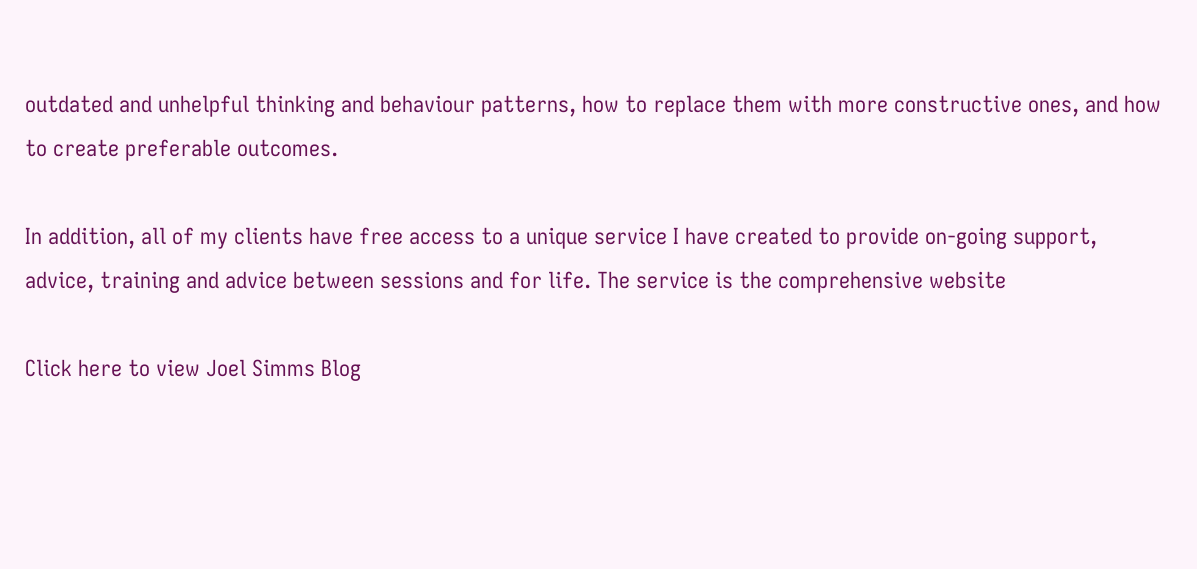outdated and unhelpful thinking and behaviour patterns, how to replace them with more constructive ones, and how to create preferable outcomes.

In addition, all of my clients have free access to a unique service I have created to provide on-going support, advice, training and advice between sessions and for life. The service is the comprehensive website

Click here to view Joel Simms Blog